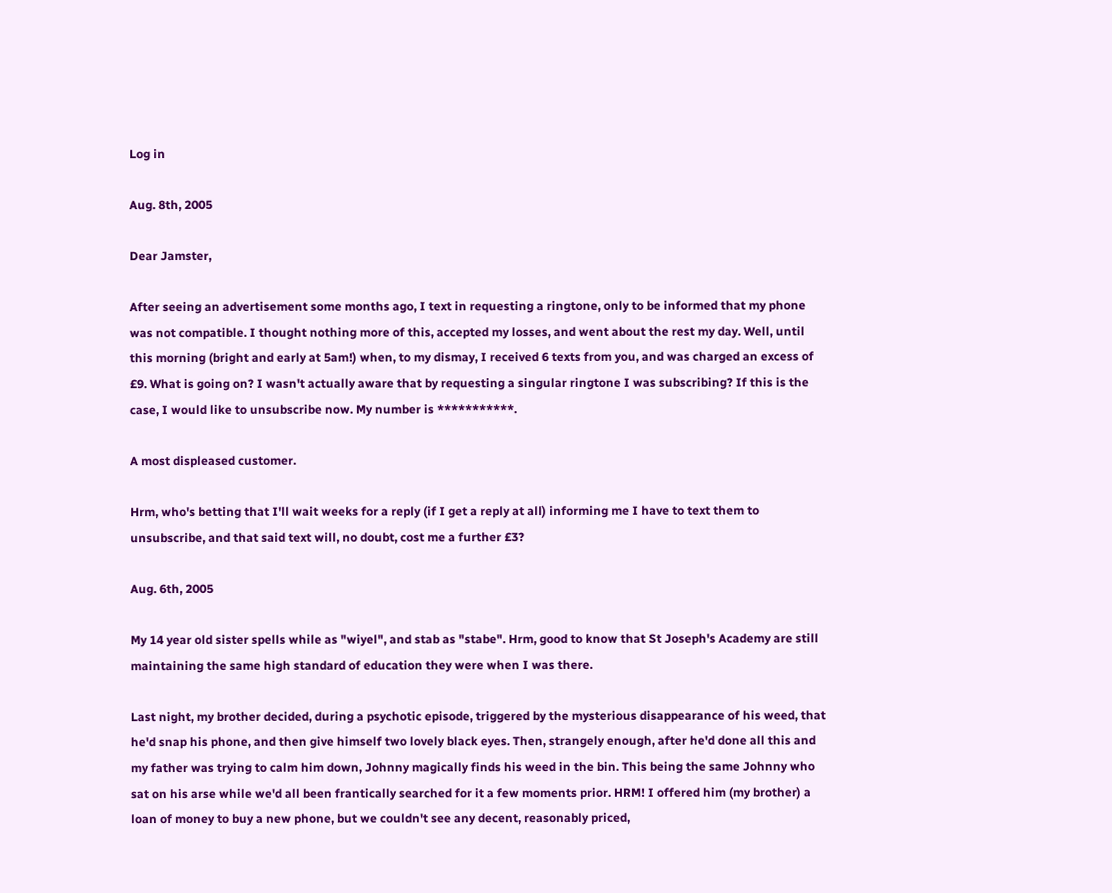Log in

Aug. 8th, 2005

Dear Jamster,

After seeing an advertisement some months ago, I text in requesting a ringtone, only to be informed that my phone was not compatible. I thought nothing more of this, accepted my losses, and went about the rest my day. Well, until this morning (bright and early at 5am!) when, to my dismay, I received 6 texts from you, and was charged an excess of £9. What is going on? I wasn't actually aware that by requesting a singular ringtone I was subscribing? If this is the case, I would like to unsubscribe now. My number is ***********.

A most displeased customer.

Hrm, who's betting that I'll wait weeks for a reply (if I get a reply at all) informing me I have to text them to unsubscribe, and that said text will, no doubt, cost me a further £3?

Aug. 6th, 2005

My 14 year old sister spells while as "wiyel", and stab as "stabe". Hrm, good to know that St Joseph's Academy are still maintaining the same high standard of education they were when I was there.

Last night, my brother decided, during a psychotic episode, triggered by the mysterious disappearance of his weed, that he'd snap his phone, and then give himself two lovely black eyes. Then, strangely enough, after he'd done all this and my father was trying to calm him down, Johnny magically finds his weed in the bin. This being the same Johnny who sat on his arse while we'd all been frantically searched for it a few moments prior. HRM! I offered him (my brother) a loan of money to buy a new phone, but we couldn't see any decent, reasonably priced,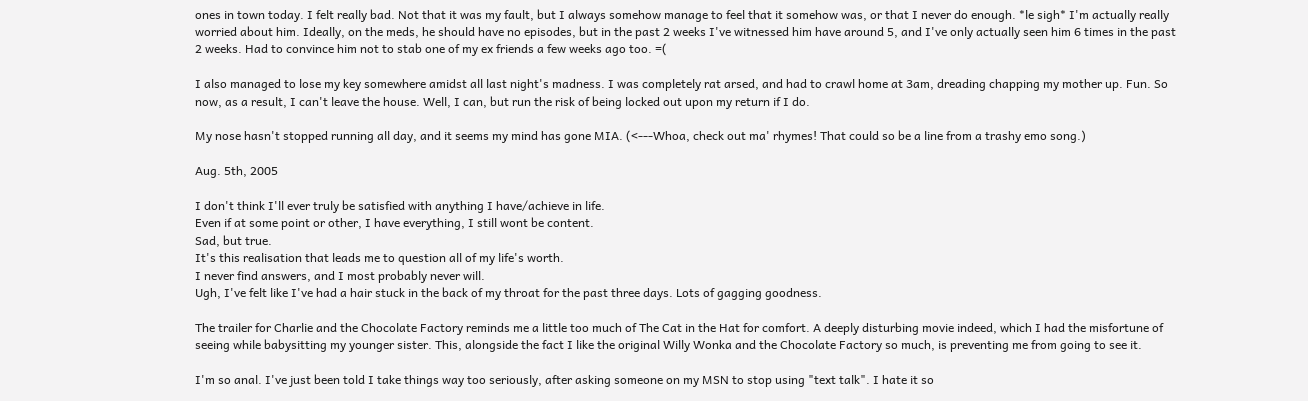ones in town today. I felt really bad. Not that it was my fault, but I always somehow manage to feel that it somehow was, or that I never do enough. *le sigh* I'm actually really worried about him. Ideally, on the meds, he should have no episodes, but in the past 2 weeks I've witnessed him have around 5, and I've only actually seen him 6 times in the past 2 weeks. Had to convince him not to stab one of my ex friends a few weeks ago too. =(

I also managed to lose my key somewhere amidst all last night's madness. I was completely rat arsed, and had to crawl home at 3am, dreading chapping my mother up. Fun. So now, as a result, I can't leave the house. Well, I can, but run the risk of being locked out upon my return if I do.

My nose hasn't stopped running all day, and it seems my mind has gone MIA. (<---Whoa, check out ma' rhymes! That could so be a line from a trashy emo song.)

Aug. 5th, 2005

I don't think I'll ever truly be satisfied with anything I have/achieve in life.
Even if at some point or other, I have everything, I still wont be content.
Sad, but true.
It's this realisation that leads me to question all of my life's worth.
I never find answers, and I most probably never will.
Ugh, I've felt like I've had a hair stuck in the back of my throat for the past three days. Lots of gagging goodness.

The trailer for Charlie and the Chocolate Factory reminds me a little too much of The Cat in the Hat for comfort. A deeply disturbing movie indeed, which I had the misfortune of seeing while babysitting my younger sister. This, alongside the fact I like the original Willy Wonka and the Chocolate Factory so much, is preventing me from going to see it.

I'm so anal. I've just been told I take things way too seriously, after asking someone on my MSN to stop using "text talk". I hate it so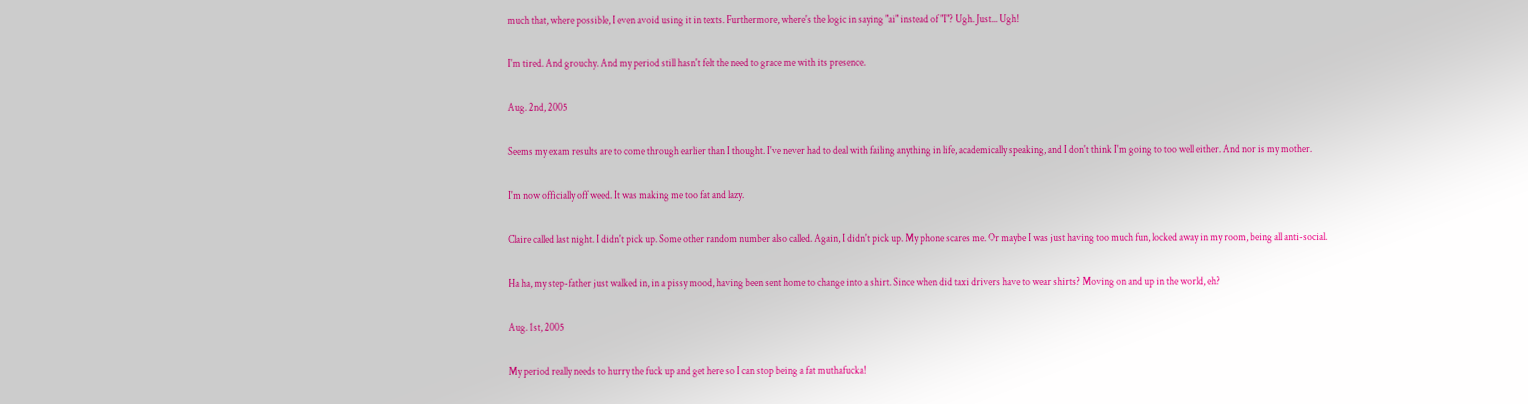much that, where possible, I even avoid using it in texts. Furthermore, where's the logic in saying "ai" instead of "I"? Ugh. Just... Ugh!

I'm tired. And grouchy. And my period still hasn't felt the need to grace me with its presence.

Aug. 2nd, 2005

Seems my exam results are to come through earlier than I thought. I've never had to deal with failing anything in life, academically speaking, and I don't think I'm going to too well either. And nor is my mother.

I'm now officially off weed. It was making me too fat and lazy.

Claire called last night. I didn't pick up. Some other random number also called. Again, I didn't pick up. My phone scares me. Or maybe I was just having too much fun, locked away in my room, being all anti-social.

Ha ha, my step-father just walked in, in a pissy mood, having been sent home to change into a shirt. Since when did taxi drivers have to wear shirts? Moving on and up in the world, eh?

Aug. 1st, 2005

My period really needs to hurry the fuck up and get here so I can stop being a fat muthafucka!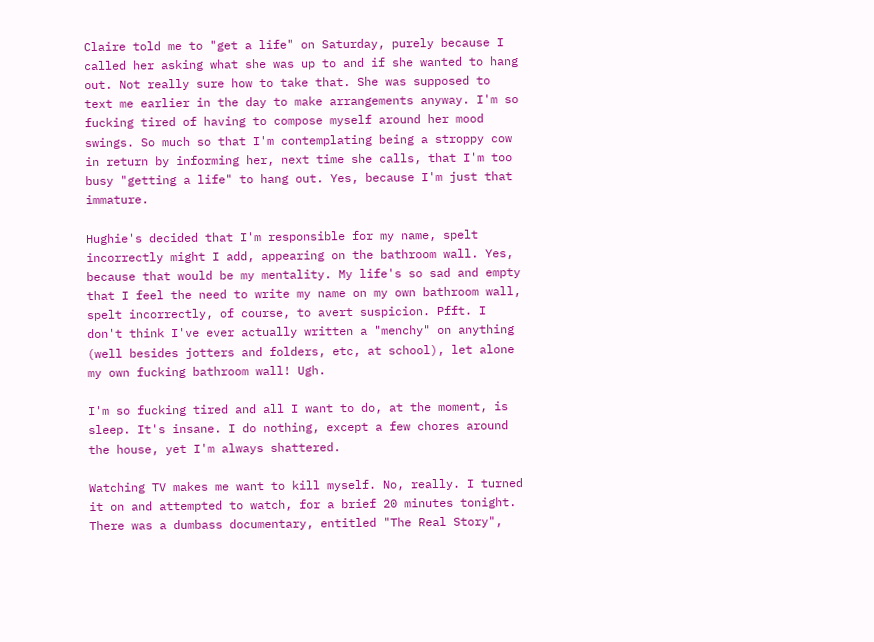Claire told me to "get a life" on Saturday, purely because I called her asking what she was up to and if she wanted to hang out. Not really sure how to take that. She was supposed to text me earlier in the day to make arrangements anyway. I'm so fucking tired of having to compose myself around her mood swings. So much so that I'm contemplating being a stroppy cow in return by informing her, next time she calls, that I'm too busy "getting a life" to hang out. Yes, because I'm just that immature.

Hughie's decided that I'm responsible for my name, spelt incorrectly might I add, appearing on the bathroom wall. Yes, because that would be my mentality. My life's so sad and empty that I feel the need to write my name on my own bathroom wall, spelt incorrectly, of course, to avert suspicion. Pfft. I don't think I've ever actually written a "menchy" on anything (well besides jotters and folders, etc, at school), let alone my own fucking bathroom wall! Ugh.

I'm so fucking tired and all I want to do, at the moment, is sleep. It's insane. I do nothing, except a few chores around the house, yet I'm always shattered.

Watching TV makes me want to kill myself. No, really. I turned it on and attempted to watch, for a brief 20 minutes tonight. There was a dumbass documentary, entitled "The Real Story",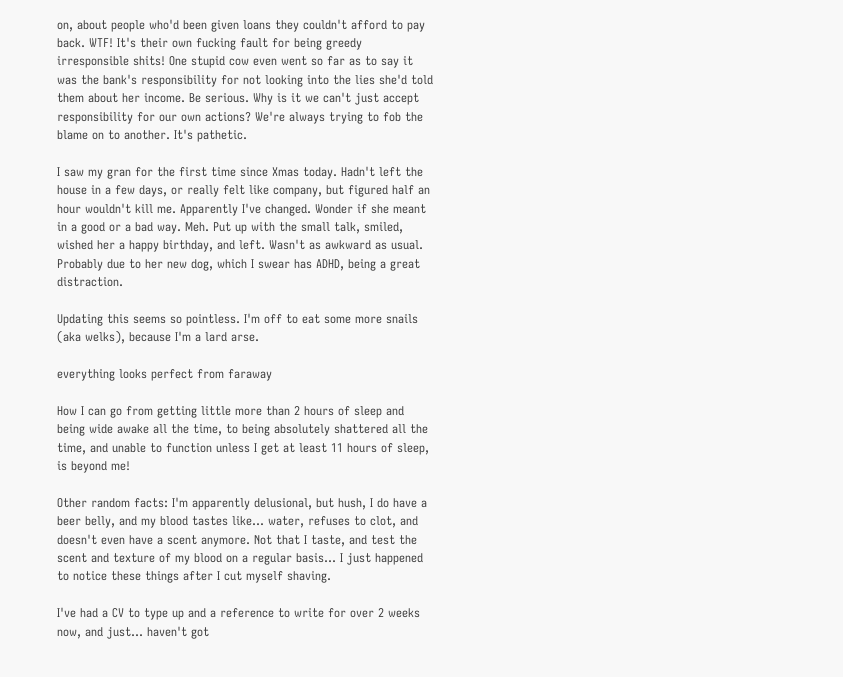on, about people who'd been given loans they couldn't afford to pay back. WTF! It's their own fucking fault for being greedy irresponsible shits! One stupid cow even went so far as to say it was the bank's responsibility for not looking into the lies she'd told them about her income. Be serious. Why is it we can't just accept responsibility for our own actions? We're always trying to fob the blame on to another. It's pathetic.

I saw my gran for the first time since Xmas today. Hadn't left the house in a few days, or really felt like company, but figured half an hour wouldn't kill me. Apparently I've changed. Wonder if she meant in a good or a bad way. Meh. Put up with the small talk, smiled, wished her a happy birthday, and left. Wasn't as awkward as usual. Probably due to her new dog, which I swear has ADHD, being a great distraction.

Updating this seems so pointless. I'm off to eat some more snails (aka welks), because I'm a lard arse.

everything looks perfect from faraway

How I can go from getting little more than 2 hours of sleep and being wide awake all the time, to being absolutely shattered all the time, and unable to function unless I get at least 11 hours of sleep, is beyond me!

Other random facts: I'm apparently delusional, but hush, I do have a beer belly, and my blood tastes like... water, refuses to clot, and doesn't even have a scent anymore. Not that I taste, and test the scent and texture of my blood on a regular basis... I just happened to notice these things after I cut myself shaving.

I've had a CV to type up and a reference to write for over 2 weeks now, and just... haven't got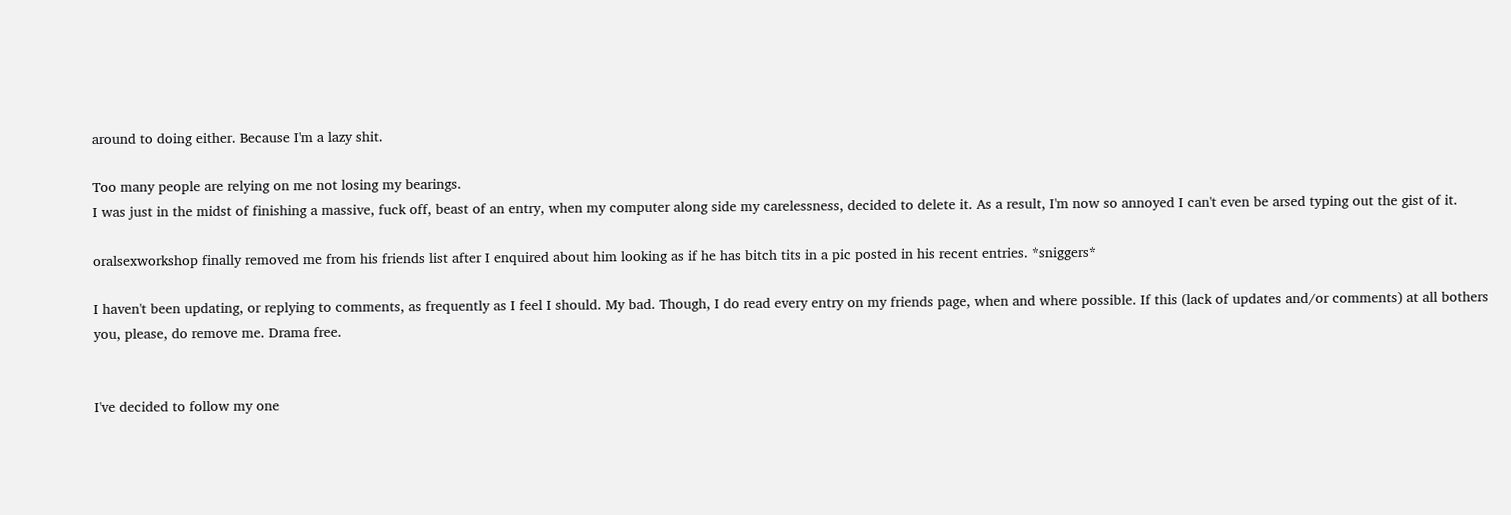around to doing either. Because I'm a lazy shit.

Too many people are relying on me not losing my bearings.
I was just in the midst of finishing a massive, fuck off, beast of an entry, when my computer along side my carelessness, decided to delete it. As a result, I'm now so annoyed I can't even be arsed typing out the gist of it.

oralsexworkshop finally removed me from his friends list after I enquired about him looking as if he has bitch tits in a pic posted in his recent entries. *sniggers*

I haven't been updating, or replying to comments, as frequently as I feel I should. My bad. Though, I do read every entry on my friends page, when and where possible. If this (lack of updates and/or comments) at all bothers you, please, do remove me. Drama free.


I've decided to follow my one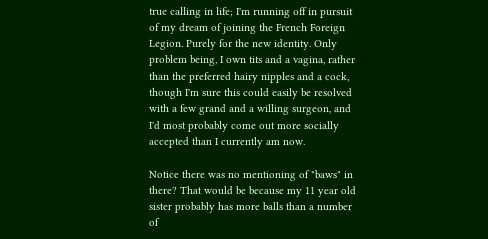true calling in life; I'm running off in pursuit of my dream of joining the French Foreign Legion. Purely for the new identity. Only problem being, I own tits and a vagina, rather than the preferred hairy nipples and a cock, though I'm sure this could easily be resolved with a few grand and a willing surgeon, and I'd most probably come out more socially accepted than I currently am now.

Notice there was no mentioning of "baws" in there? That would be because my 11 year old sister probably has more balls than a number of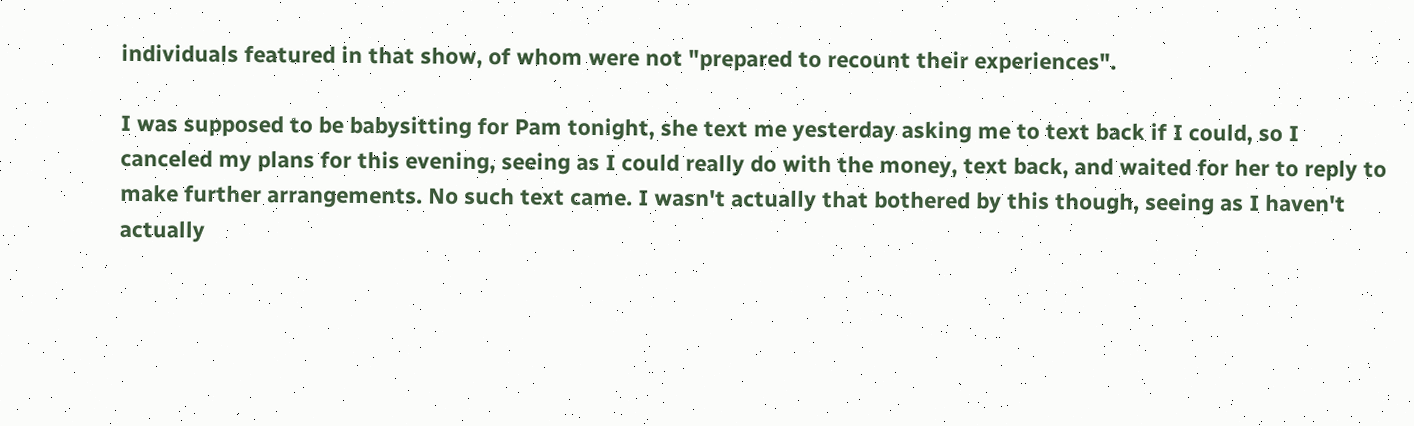individuals featured in that show, of whom were not "prepared to recount their experiences".

I was supposed to be babysitting for Pam tonight, she text me yesterday asking me to text back if I could, so I canceled my plans for this evening, seeing as I could really do with the money, text back, and waited for her to reply to make further arrangements. No such text came. I wasn't actually that bothered by this though, seeing as I haven't actually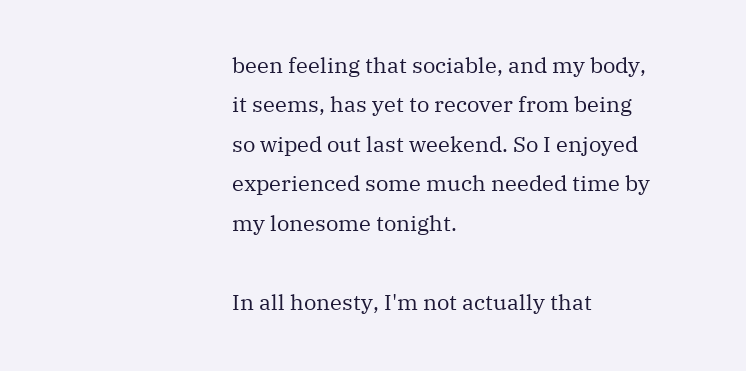been feeling that sociable, and my body, it seems, has yet to recover from being so wiped out last weekend. So I enjoyed experienced some much needed time by my lonesome tonight.

In all honesty, I'm not actually that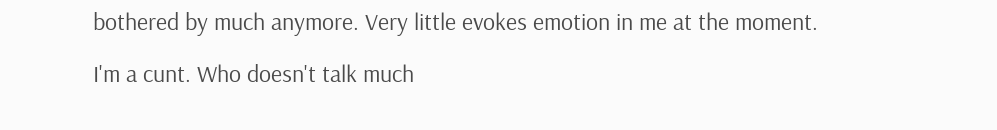bothered by much anymore. Very little evokes emotion in me at the moment.

I'm a cunt. Who doesn't talk much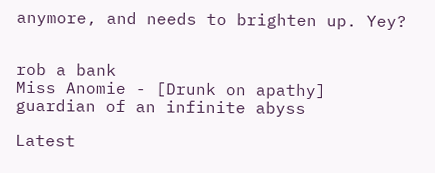anymore, and needs to brighten up. Yey?


rob a bank
Miss Anomie - [Drunk on apathy]
guardian of an infinite abyss

Latest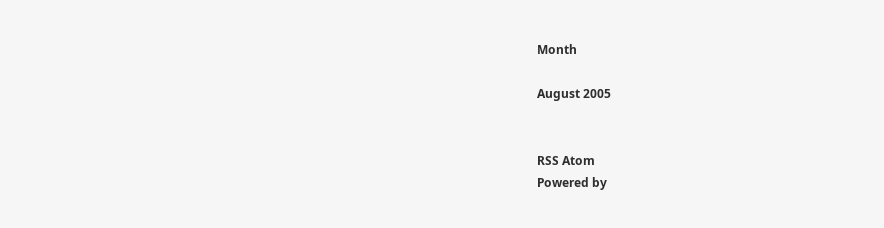Month

August 2005


RSS Atom
Powered by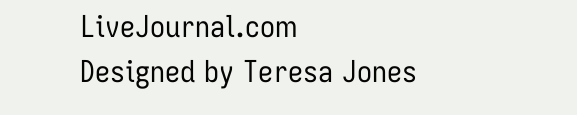LiveJournal.com
Designed by Teresa Jones